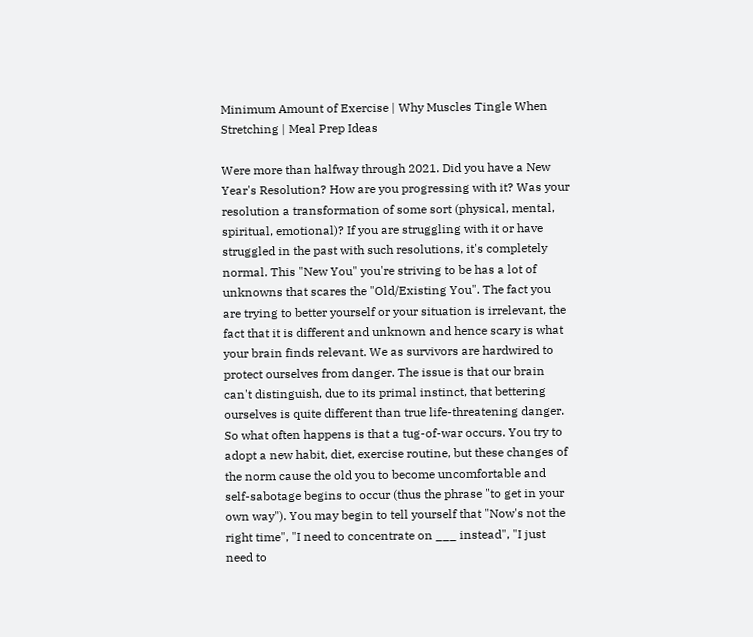Minimum Amount of Exercise | Why Muscles Tingle When Stretching | Meal Prep Ideas

Were more than halfway through 2021. Did you have a New Year's Resolution? How are you progressing with it? Was your resolution a transformation of some sort (physical, mental, spiritual, emotional)? If you are struggling with it or have struggled in the past with such resolutions, it's completely normal. This "New You" you're striving to be has a lot of unknowns that scares the "Old/Existing You". The fact you are trying to better yourself or your situation is irrelevant, the fact that it is different and unknown and hence scary is what your brain finds relevant. We as survivors are hardwired to protect ourselves from danger. The issue is that our brain can't distinguish, due to its primal instinct, that bettering ourselves is quite different than true life-threatening danger. So what often happens is that a tug-of-war occurs. You try to adopt a new habit, diet, exercise routine, but these changes of the norm cause the old you to become uncomfortable and self-sabotage begins to occur (thus the phrase "to get in your own way"). You may begin to tell yourself that "Now's not the right time", "I need to concentrate on ___ instead", "I just need to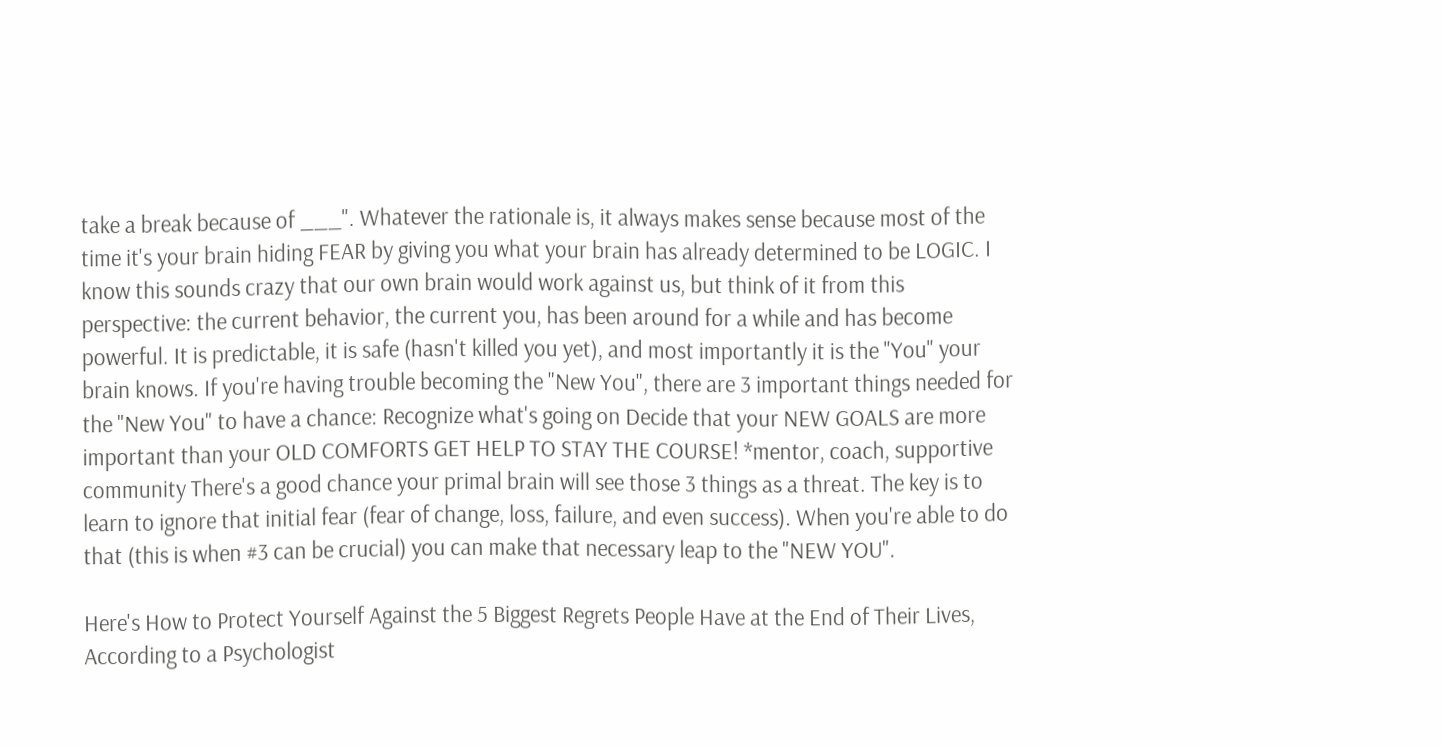take a break because of ___". Whatever the rationale is, it always makes sense because most of the time it's your brain hiding FEAR by giving you what your brain has already determined to be LOGIC. I know this sounds crazy that our own brain would work against us, but think of it from this perspective: the current behavior, the current you, has been around for a while and has become powerful. It is predictable, it is safe (hasn't killed you yet), and most importantly it is the "You" your brain knows. If you're having trouble becoming the "New You", there are 3 important things needed for the "New You" to have a chance: Recognize what's going on Decide that your NEW GOALS are more important than your OLD COMFORTS GET HELP TO STAY THE COURSE! *mentor, coach, supportive community There's a good chance your primal brain will see those 3 things as a threat. The key is to learn to ignore that initial fear (fear of change, loss, failure, and even success). When you're able to do that (this is when #3 can be crucial) you can make that necessary leap to the "NEW YOU".

Here's How to Protect Yourself Against the 5 Biggest Regrets People Have at the End of Their Lives, According to a Psychologist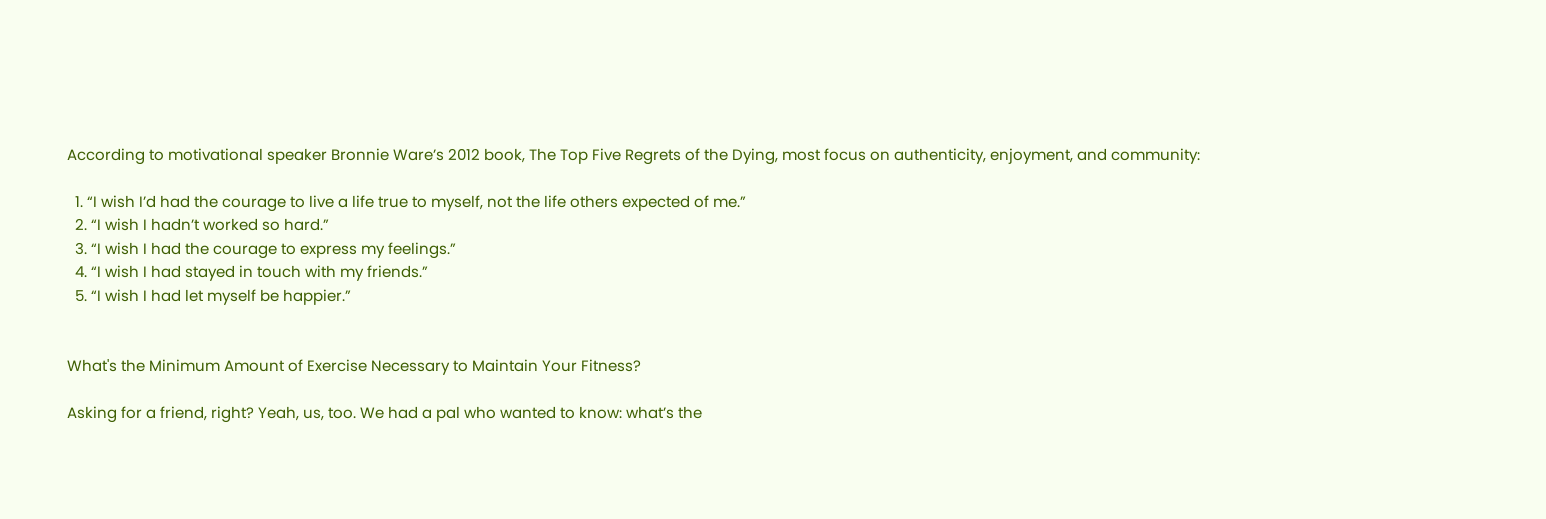According to motivational speaker Bronnie Ware’s 2012 book, The Top Five Regrets of the Dying, most focus on authenticity, enjoyment, and community:

  1. “I wish I’d had the courage to live a life true to myself, not the life others expected of me.”
  2. “I wish I hadn’t worked so hard.”
  3. “I wish I had the courage to express my feelings.”
  4. “I wish I had stayed in touch with my friends.”
  5. “I wish I had let myself be happier.”


What's the Minimum Amount of Exercise Necessary to Maintain Your Fitness?

Asking for a friend, right? Yeah, us, too. We had a pal who wanted to know: what’s the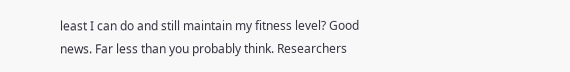least I can do and still maintain my fitness level? Good news. Far less than you probably think. Researchers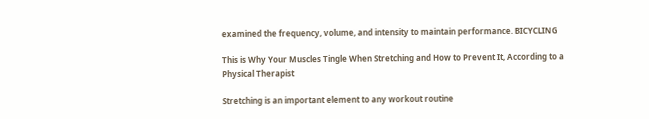examined the frequency, volume, and intensity to maintain performance. BICYCLING

This is Why Your Muscles Tingle When Stretching and How to Prevent It, According to a Physical Therapist

Stretching is an important element to any workout routine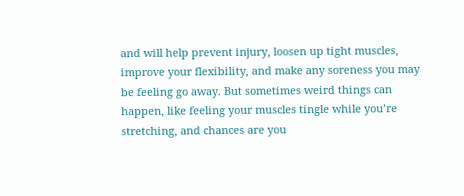and will help prevent injury, loosen up tight muscles, improve your flexibility, and make any soreness you may be feeling go away. But sometimes weird things can happen, like feeling your muscles tingle while you’re stretching, and chances are you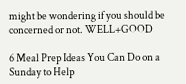might be wondering if you should be concerned or not. WELL+GOOD

6 Meal Prep Ideas You Can Do on a Sunday to Help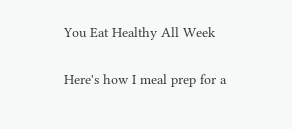You Eat Healthy All Week

Here's how I meal prep for a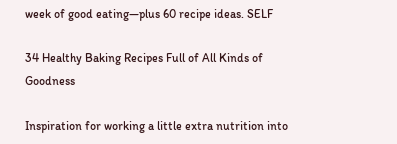week of good eating—plus 60 recipe ideas. SELF

34 Healthy Baking Recipes Full of All Kinds of Goodness

Inspiration for working a little extra nutrition into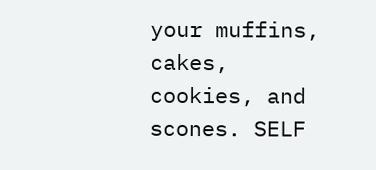your muffins, cakes, cookies, and scones. SELF